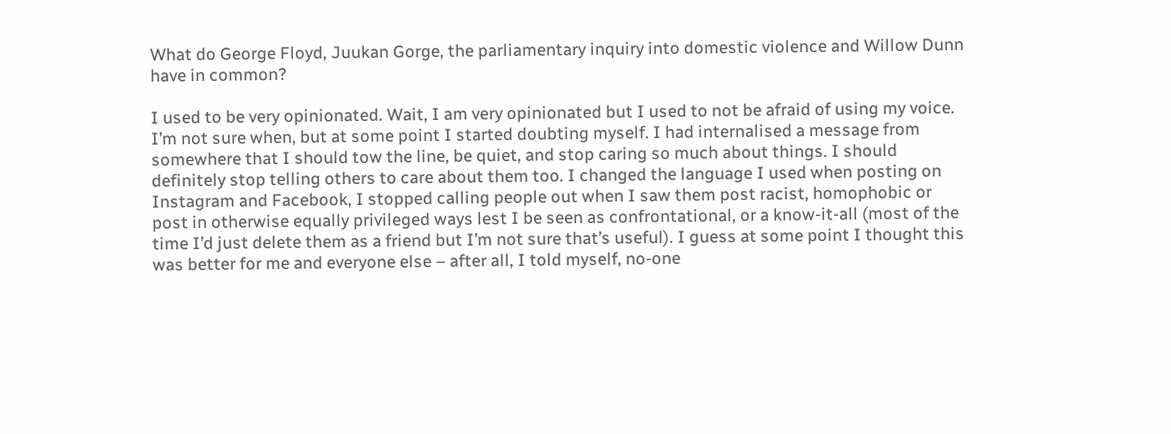What do George Floyd, Juukan Gorge, the parliamentary inquiry into domestic violence and Willow Dunn have in common?

I used to be very opinionated. Wait, I am very opinionated but I used to not be afraid of using my voice. I’m not sure when, but at some point I started doubting myself. I had internalised a message from somewhere that I should tow the line, be quiet, and stop caring so much about things. I should definitely stop telling others to care about them too. I changed the language I used when posting on Instagram and Facebook, I stopped calling people out when I saw them post racist, homophobic or post in otherwise equally privileged ways lest I be seen as confrontational, or a know-it-all (most of the time I’d just delete them as a friend but I’m not sure that’s useful). I guess at some point I thought this was better for me and everyone else – after all, I told myself, no-one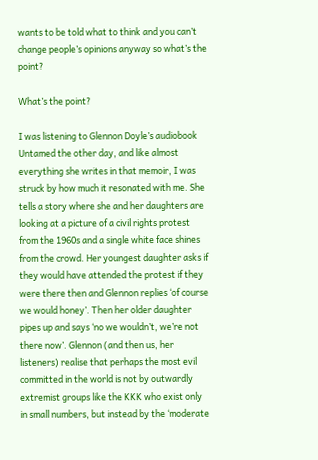wants to be told what to think and you can’t change people’s opinions anyway so what’s the point?

What’s the point?

I was listening to Glennon Doyle’s audiobook Untamed the other day, and like almost everything she writes in that memoir, I was struck by how much it resonated with me. She tells a story where she and her daughters are looking at a picture of a civil rights protest from the 1960s and a single white face shines from the crowd. Her youngest daughter asks if they would have attended the protest if they were there then and Glennon replies ‘of course we would honey’. Then her older daughter pipes up and says ‘no we wouldn’t, we’re not there now’. Glennon (and then us, her listeners) realise that perhaps the most evil committed in the world is not by outwardly extremist groups like the KKK who exist only in small numbers, but instead by the ‘moderate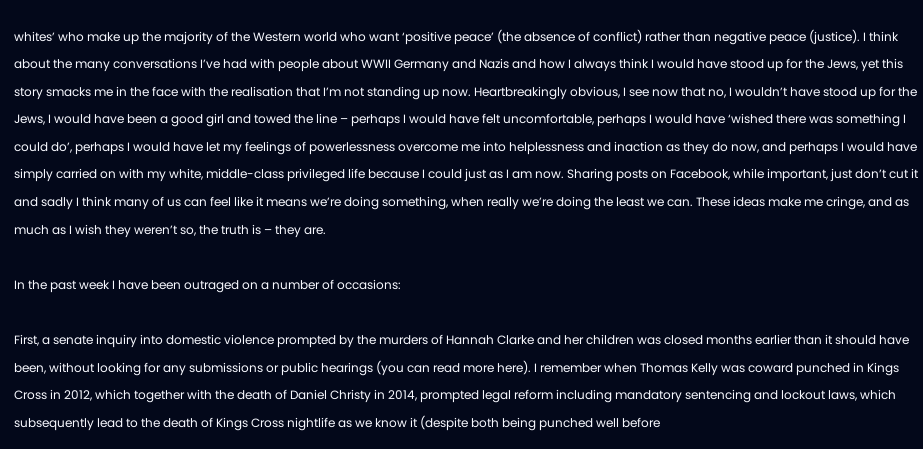whites’ who make up the majority of the Western world who want ‘positive peace’ (the absence of conflict) rather than negative peace (justice). I think about the many conversations I’ve had with people about WWII Germany and Nazis and how I always think I would have stood up for the Jews, yet this story smacks me in the face with the realisation that I’m not standing up now. Heartbreakingly obvious, I see now that no, I wouldn’t have stood up for the Jews, I would have been a good girl and towed the line – perhaps I would have felt uncomfortable, perhaps I would have ‘wished there was something I could do’, perhaps I would have let my feelings of powerlessness overcome me into helplessness and inaction as they do now, and perhaps I would have simply carried on with my white, middle-class privileged life because I could just as I am now. Sharing posts on Facebook, while important, just don’t cut it and sadly I think many of us can feel like it means we’re doing something, when really we’re doing the least we can. These ideas make me cringe, and as much as I wish they weren’t so, the truth is – they are.

In the past week I have been outraged on a number of occasions:

First, a senate inquiry into domestic violence prompted by the murders of Hannah Clarke and her children was closed months earlier than it should have been, without looking for any submissions or public hearings (you can read more here). I remember when Thomas Kelly was coward punched in Kings Cross in 2012, which together with the death of Daniel Christy in 2014, prompted legal reform including mandatory sentencing and lockout laws, which subsequently lead to the death of Kings Cross nightlife as we know it (despite both being punched well before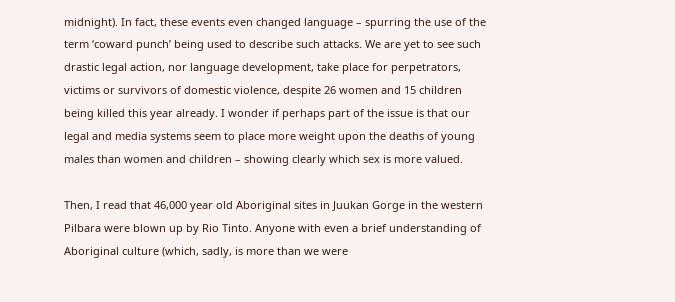midnight). In fact, these events even changed language – spurring the use of the term ‘coward punch’ being used to describe such attacks. We are yet to see such drastic legal action, nor language development, take place for perpetrators, victims or survivors of domestic violence, despite 26 women and 15 children being killed this year already. I wonder if perhaps part of the issue is that our legal and media systems seem to place more weight upon the deaths of young males than women and children – showing clearly which sex is more valued.

Then, I read that 46,000 year old Aboriginal sites in Juukan Gorge in the western Pilbara were blown up by Rio Tinto. Anyone with even a brief understanding of Aboriginal culture (which, sadly, is more than we were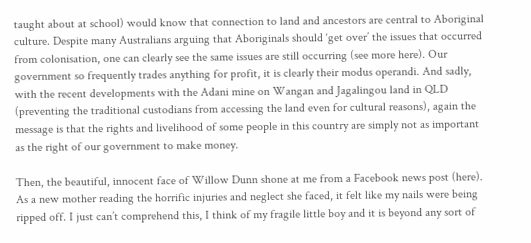taught about at school) would know that connection to land and ancestors are central to Aboriginal culture. Despite many Australians arguing that Aboriginals should ‘get over’ the issues that occurred from colonisation, one can clearly see the same issues are still occurring (see more here). Our government so frequently trades anything for profit, it is clearly their modus operandi. And sadly, with the recent developments with the Adani mine on Wangan and Jagalingou land in QLD (preventing the traditional custodians from accessing the land even for cultural reasons), again the message is that the rights and livelihood of some people in this country are simply not as important as the right of our government to make money.

Then, the beautiful, innocent face of Willow Dunn shone at me from a Facebook news post (here). As a new mother reading the horrific injuries and neglect she faced, it felt like my nails were being ripped off. I just can’t comprehend this, I think of my fragile little boy and it is beyond any sort of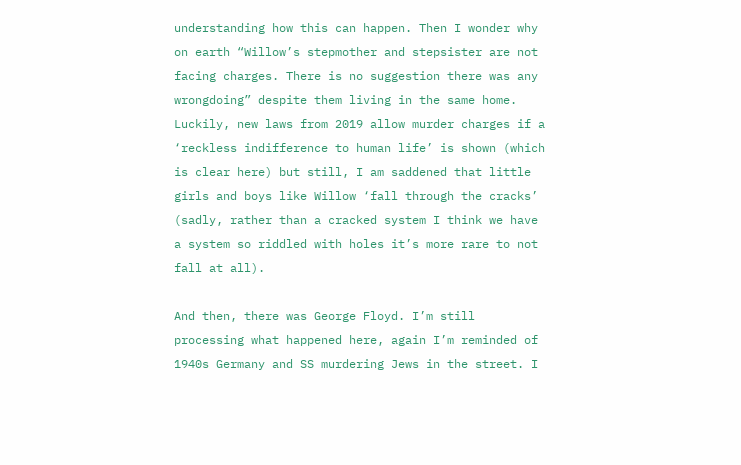understanding how this can happen. Then I wonder why on earth “Willow’s stepmother and stepsister are not facing charges. There is no suggestion there was any wrongdoing” despite them living in the same home. Luckily, new laws from 2019 allow murder charges if a ‘reckless indifference to human life’ is shown (which is clear here) but still, I am saddened that little girls and boys like Willow ‘fall through the cracks’ (sadly, rather than a cracked system I think we have a system so riddled with holes it’s more rare to not fall at all).

And then, there was George Floyd. I’m still processing what happened here, again I’m reminded of 1940s Germany and SS murdering Jews in the street. I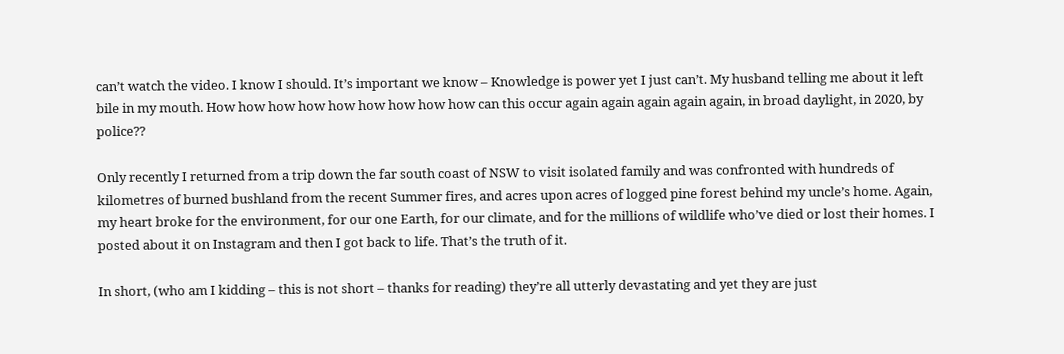can’t watch the video. I know I should. It’s important we know – Knowledge is power yet I just can’t. My husband telling me about it left bile in my mouth. How how how how how how how how how can this occur again again again again again, in broad daylight, in 2020, by police??

Only recently I returned from a trip down the far south coast of NSW to visit isolated family and was confronted with hundreds of kilometres of burned bushland from the recent Summer fires, and acres upon acres of logged pine forest behind my uncle’s home. Again, my heart broke for the environment, for our one Earth, for our climate, and for the millions of wildlife who’ve died or lost their homes. I posted about it on Instagram and then I got back to life. That’s the truth of it.

In short, (who am I kidding – this is not short – thanks for reading) they’re all utterly devastating and yet they are just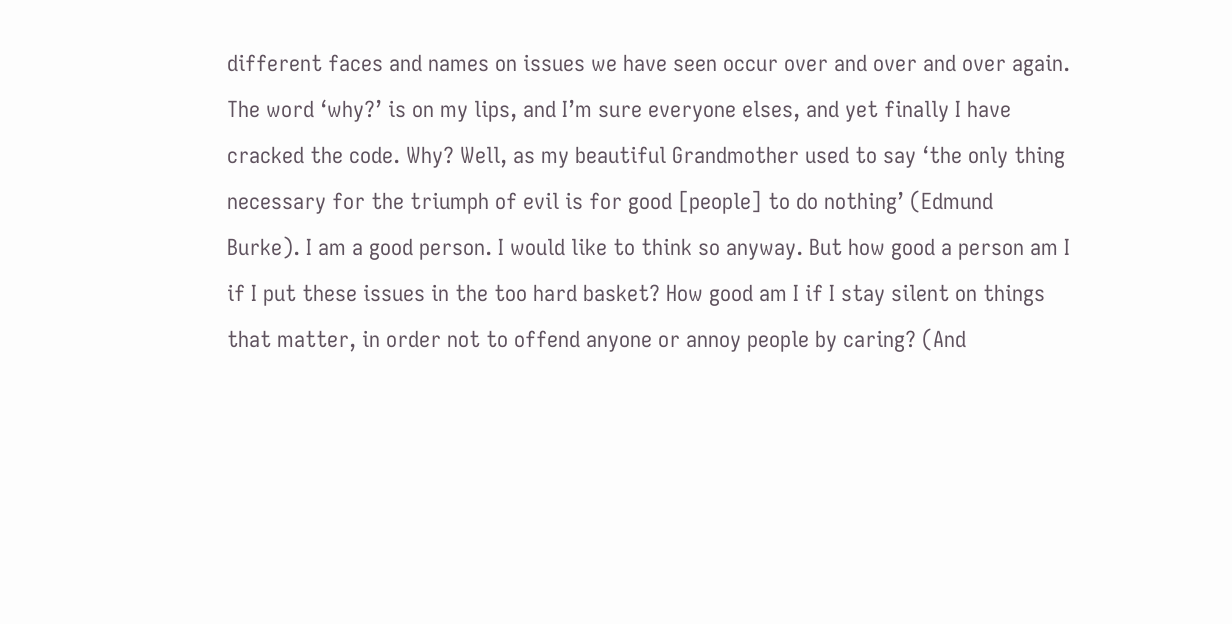different faces and names on issues we have seen occur over and over and over again. The word ‘why?’ is on my lips, and I’m sure everyone elses, and yet finally I have cracked the code. Why? Well, as my beautiful Grandmother used to say ‘the only thing necessary for the triumph of evil is for good [people] to do nothing’ (Edmund Burke). I am a good person. I would like to think so anyway. But how good a person am I if I put these issues in the too hard basket? How good am I if I stay silent on things that matter, in order not to offend anyone or annoy people by caring? (And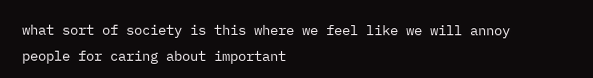what sort of society is this where we feel like we will annoy people for caring about important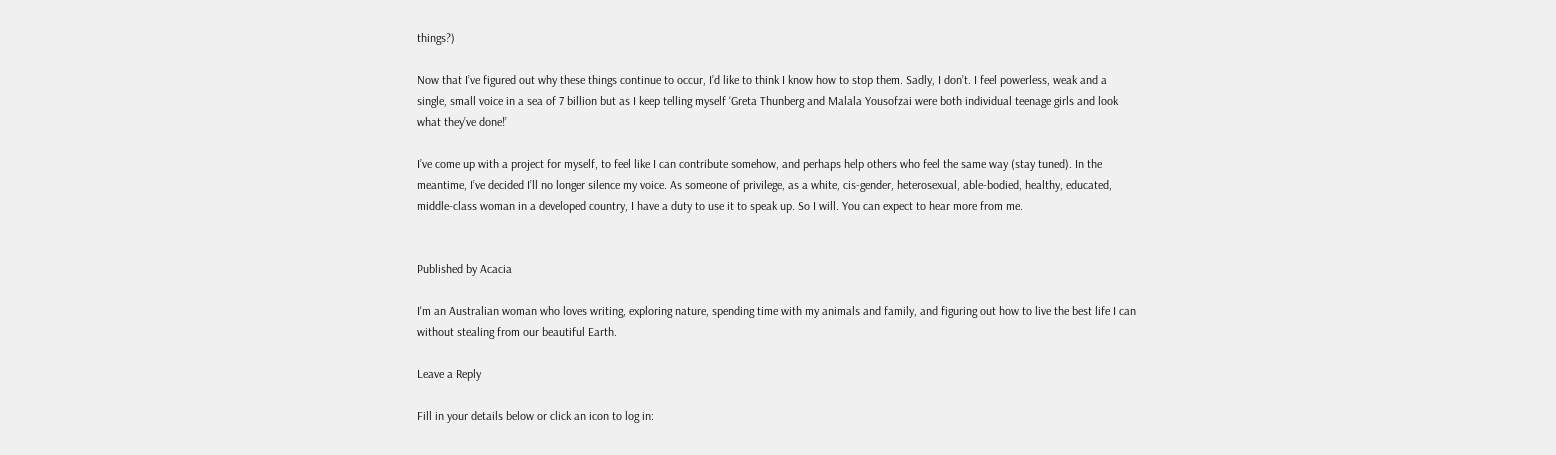things?)

Now that I’ve figured out why these things continue to occur, I’d like to think I know how to stop them. Sadly, I don’t. I feel powerless, weak and a single, small voice in a sea of 7 billion but as I keep telling myself ‘Greta Thunberg and Malala Yousofzai were both individual teenage girls and look what they’ve done!’

I’ve come up with a project for myself, to feel like I can contribute somehow, and perhaps help others who feel the same way (stay tuned). In the meantime, I’ve decided I’ll no longer silence my voice. As someone of privilege, as a white, cis-gender, heterosexual, able-bodied, healthy, educated, middle-class woman in a developed country, I have a duty to use it to speak up. So I will. You can expect to hear more from me.


Published by Acacia

I'm an Australian woman who loves writing, exploring nature, spending time with my animals and family, and figuring out how to live the best life I can without stealing from our beautiful Earth.

Leave a Reply

Fill in your details below or click an icon to log in: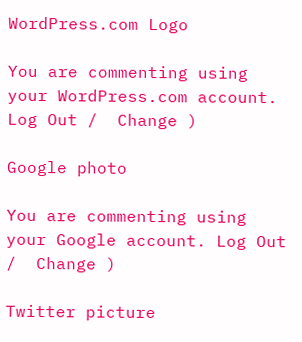WordPress.com Logo

You are commenting using your WordPress.com account. Log Out /  Change )

Google photo

You are commenting using your Google account. Log Out /  Change )

Twitter picture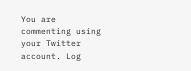You are commenting using your Twitter account. Log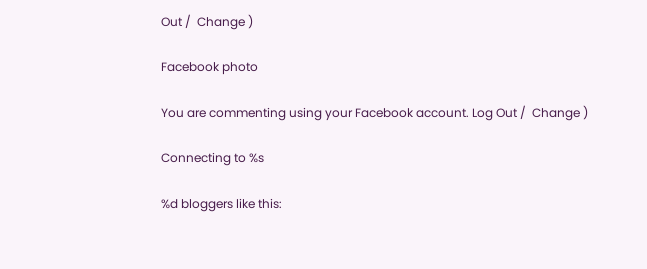Out /  Change )

Facebook photo

You are commenting using your Facebook account. Log Out /  Change )

Connecting to %s

%d bloggers like this: